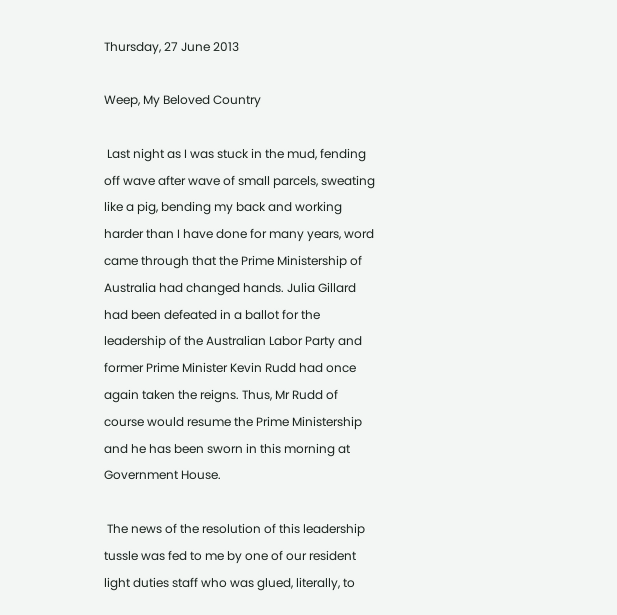Thursday, 27 June 2013

Weep, My Beloved Country

 Last night as I was stuck in the mud, fending off wave after wave of small parcels, sweating like a pig, bending my back and working harder than I have done for many years, word came through that the Prime Ministership of Australia had changed hands. Julia Gillard had been defeated in a ballot for the leadership of the Australian Labor Party and former Prime Minister Kevin Rudd had once again taken the reigns. Thus, Mr Rudd of course would resume the Prime Ministership and he has been sworn in this morning at Government House.

 The news of the resolution of this leadership tussle was fed to me by one of our resident light duties staff who was glued, literally, to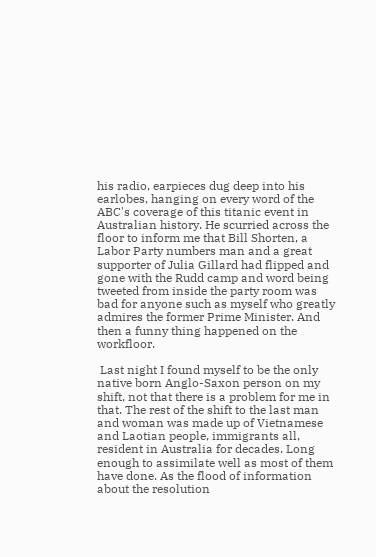his radio, earpieces dug deep into his earlobes, hanging on every word of the ABC's coverage of this titanic event in Australian history. He scurried across the floor to inform me that Bill Shorten, a Labor Party numbers man and a great supporter of Julia Gillard had flipped and gone with the Rudd camp and word being tweeted from inside the party room was bad for anyone such as myself who greatly admires the former Prime Minister. And then a funny thing happened on the workfloor.

 Last night I found myself to be the only native born Anglo-Saxon person on my shift, not that there is a problem for me in that. The rest of the shift to the last man and woman was made up of Vietnamese and Laotian people, immigrants all, resident in Australia for decades. Long enough to assimilate well as most of them have done. As the flood of information about the resolution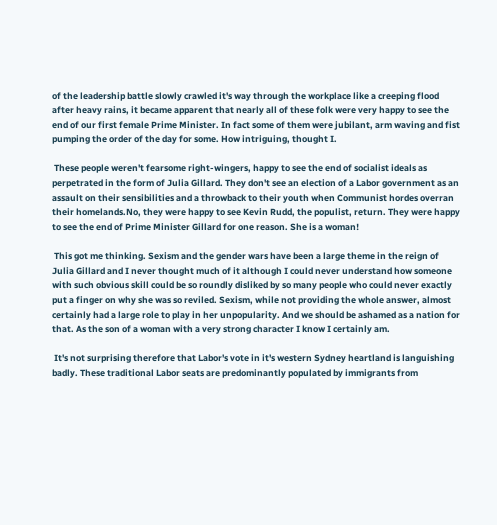of the leadership battle slowly crawled it's way through the workplace like a creeping flood after heavy rains, it became apparent that nearly all of these folk were very happy to see the end of our first female Prime Minister. In fact some of them were jubilant, arm waving and fist pumping the order of the day for some. How intriguing, thought I.

 These people weren't fearsome right-wingers, happy to see the end of socialist ideals as perpetrated in the form of Julia Gillard. They don't see an election of a Labor government as an assault on their sensibilities and a throwback to their youth when Communist hordes overran their homelands.No, they were happy to see Kevin Rudd, the populist, return. They were happy to see the end of Prime Minister Gillard for one reason. She is a woman!

 This got me thinking. Sexism and the gender wars have been a large theme in the reign of Julia Gillard and I never thought much of it although I could never understand how someone with such obvious skill could be so roundly disliked by so many people who could never exactly put a finger on why she was so reviled. Sexism, while not providing the whole answer, almost certainly had a large role to play in her unpopularity. And we should be ashamed as a nation for that. As the son of a woman with a very strong character I know I certainly am.

 It's not surprising therefore that Labor's vote in it's western Sydney heartland is languishing badly. These traditional Labor seats are predominantly populated by immigrants from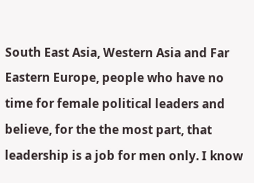South East Asia, Western Asia and Far Eastern Europe, people who have no time for female political leaders and believe, for the the most part, that leadership is a job for men only. I know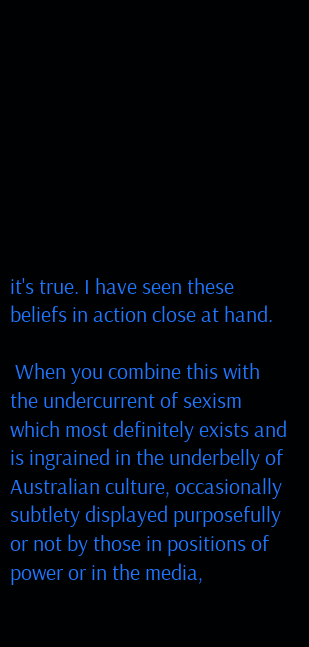it's true. I have seen these beliefs in action close at hand.

 When you combine this with the undercurrent of sexism which most definitely exists and is ingrained in the underbelly of Australian culture, occasionally subtlety displayed purposefully or not by those in positions of power or in the media,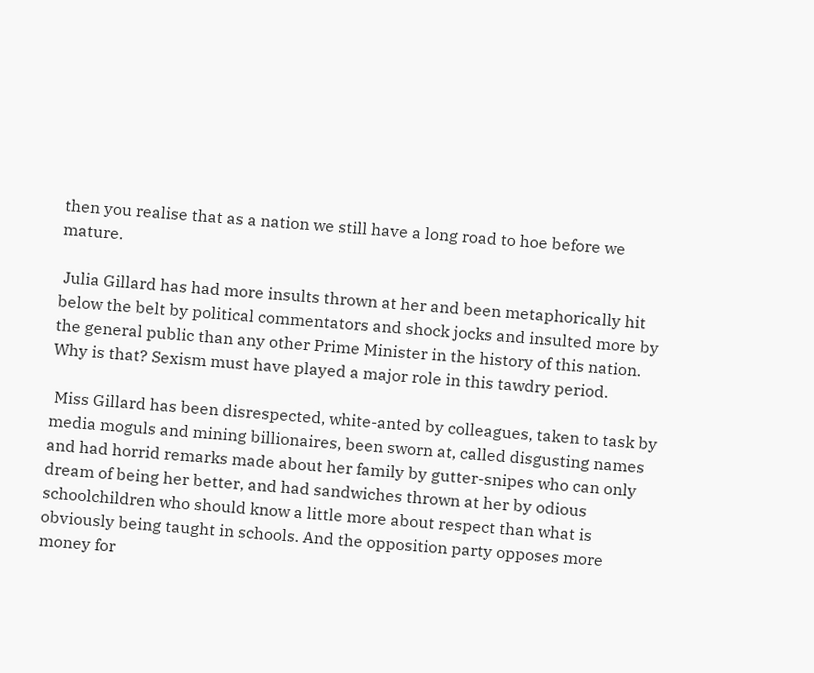then you realise that as a nation we still have a long road to hoe before we mature.

 Julia Gillard has had more insults thrown at her and been metaphorically hit below the belt by political commentators and shock jocks and insulted more by the general public than any other Prime Minister in the history of this nation. Why is that? Sexism must have played a major role in this tawdry period.

 Miss Gillard has been disrespected, white-anted by colleagues, taken to task by media moguls and mining billionaires, been sworn at, called disgusting names and had horrid remarks made about her family by gutter-snipes who can only dream of being her better, and had sandwiches thrown at her by odious schoolchildren who should know a little more about respect than what is obviously being taught in schools. And the opposition party opposes more money for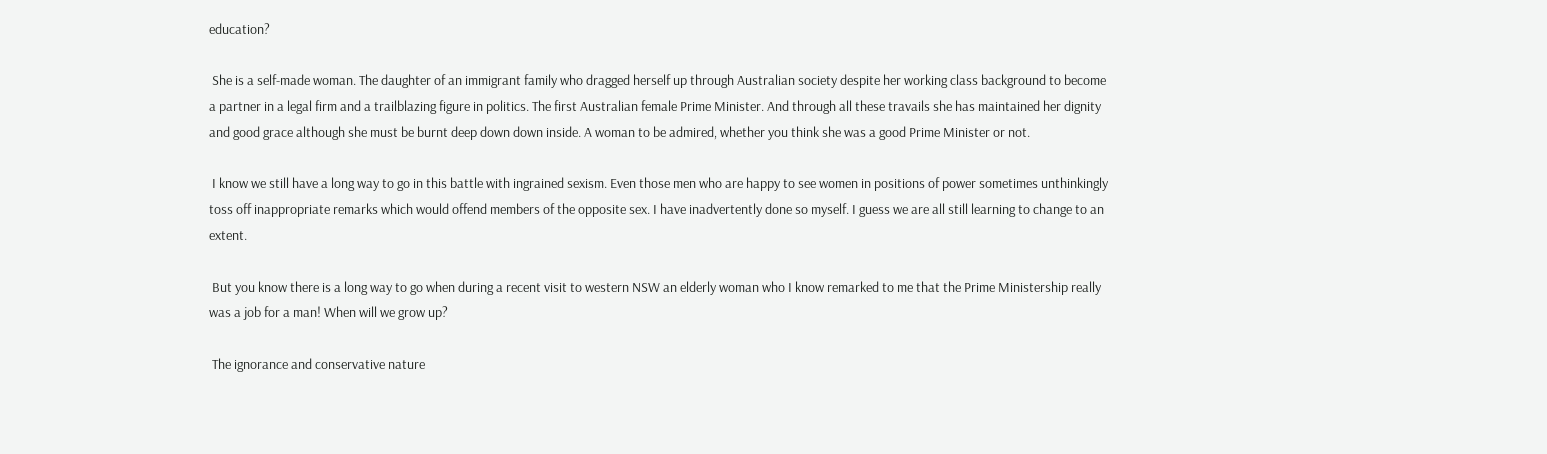education?

 She is a self-made woman. The daughter of an immigrant family who dragged herself up through Australian society despite her working class background to become a partner in a legal firm and a trailblazing figure in politics. The first Australian female Prime Minister. And through all these travails she has maintained her dignity and good grace although she must be burnt deep down down inside. A woman to be admired, whether you think she was a good Prime Minister or not.

 I know we still have a long way to go in this battle with ingrained sexism. Even those men who are happy to see women in positions of power sometimes unthinkingly  toss off inappropriate remarks which would offend members of the opposite sex. I have inadvertently done so myself. I guess we are all still learning to change to an extent.

 But you know there is a long way to go when during a recent visit to western NSW an elderly woman who I know remarked to me that the Prime Ministership really was a job for a man! When will we grow up?

 The ignorance and conservative nature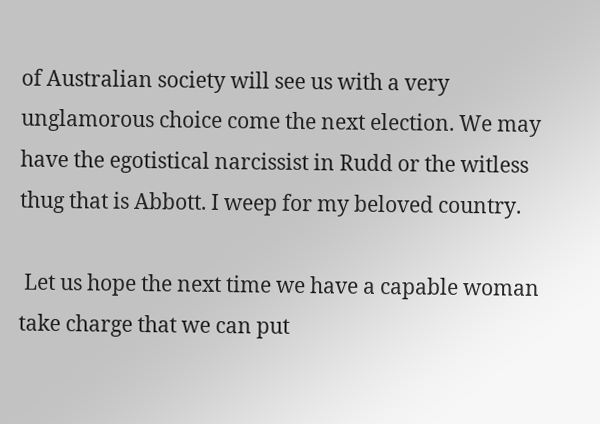of Australian society will see us with a very unglamorous choice come the next election. We may have the egotistical narcissist in Rudd or the witless thug that is Abbott. I weep for my beloved country.

 Let us hope the next time we have a capable woman take charge that we can put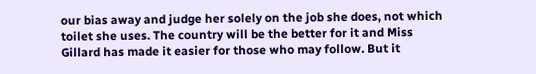our bias away and judge her solely on the job she does, not which toilet she uses. The country will be the better for it and Miss Gillard has made it easier for those who may follow. But it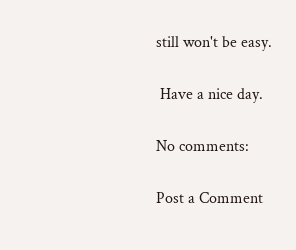still won't be easy.

 Have a nice day.

No comments:

Post a Comment